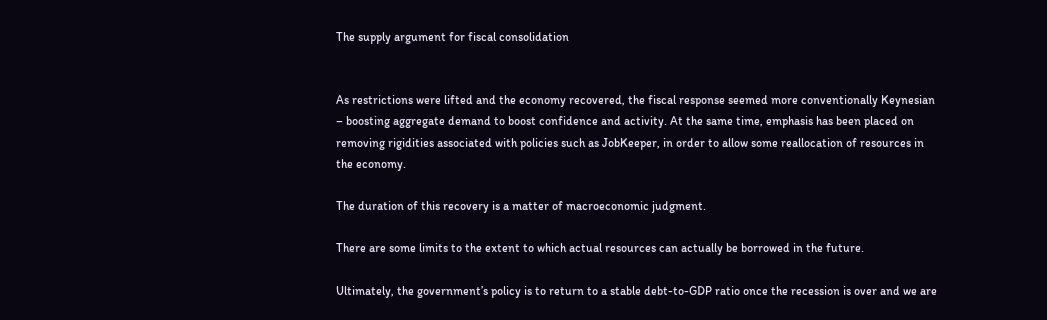The supply argument for fiscal consolidation


As restrictions were lifted and the economy recovered, the fiscal response seemed more conventionally Keynesian – boosting aggregate demand to boost confidence and activity. At the same time, emphasis has been placed on removing rigidities associated with policies such as JobKeeper, in order to allow some reallocation of resources in the economy.

The duration of this recovery is a matter of macroeconomic judgment.

There are some limits to the extent to which actual resources can actually be borrowed in the future.

Ultimately, the government’s policy is to return to a stable debt-to-GDP ratio once the recession is over and we are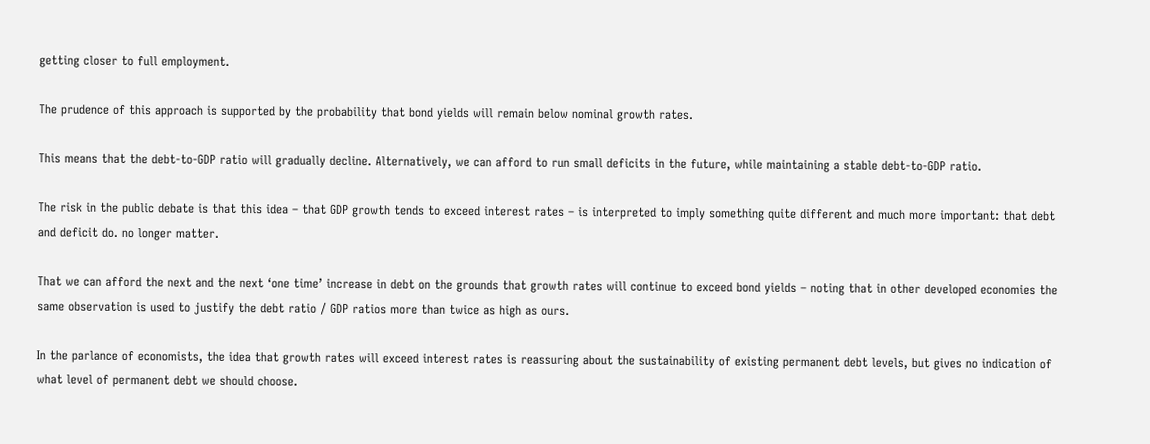getting closer to full employment.

The prudence of this approach is supported by the probability that bond yields will remain below nominal growth rates.

This means that the debt-to-GDP ratio will gradually decline. Alternatively, we can afford to run small deficits in the future, while maintaining a stable debt-to-GDP ratio.

The risk in the public debate is that this idea – that GDP growth tends to exceed interest rates – is interpreted to imply something quite different and much more important: that debt and deficit do. no longer matter.

That we can afford the next and the next ‘one time’ increase in debt on the grounds that growth rates will continue to exceed bond yields – noting that in other developed economies the same observation is used to justify the debt ratio / GDP ratios more than twice as high as ours.

In the parlance of economists, the idea that growth rates will exceed interest rates is reassuring about the sustainability of existing permanent debt levels, but gives no indication of what level of permanent debt we should choose.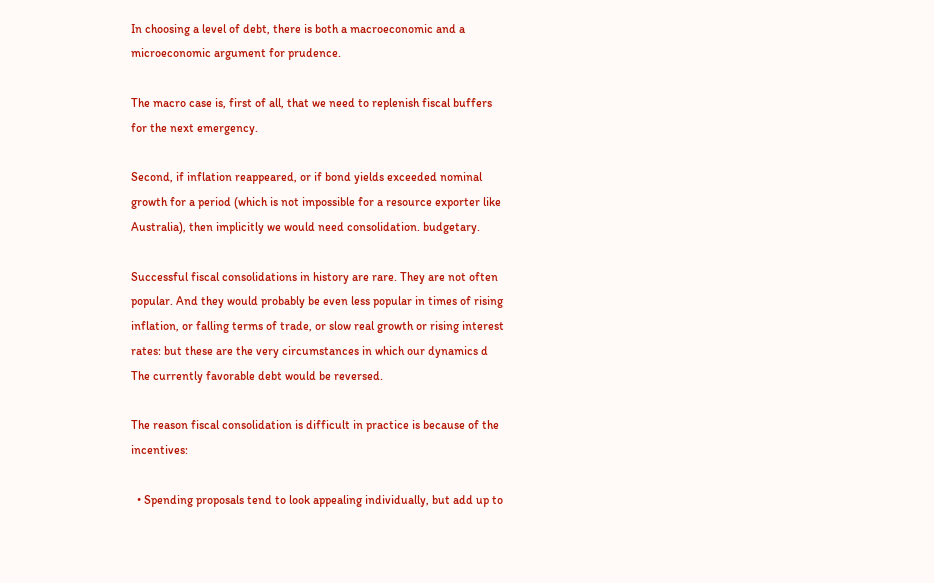In choosing a level of debt, there is both a macroeconomic and a microeconomic argument for prudence.

The macro case is, first of all, that we need to replenish fiscal buffers for the next emergency.

Second, if inflation reappeared, or if bond yields exceeded nominal growth for a period (which is not impossible for a resource exporter like Australia), then implicitly we would need consolidation. budgetary.

Successful fiscal consolidations in history are rare. They are not often popular. And they would probably be even less popular in times of rising inflation, or falling terms of trade, or slow real growth or rising interest rates: but these are the very circumstances in which our dynamics d The currently favorable debt would be reversed.

The reason fiscal consolidation is difficult in practice is because of the incentives:

  • Spending proposals tend to look appealing individually, but add up to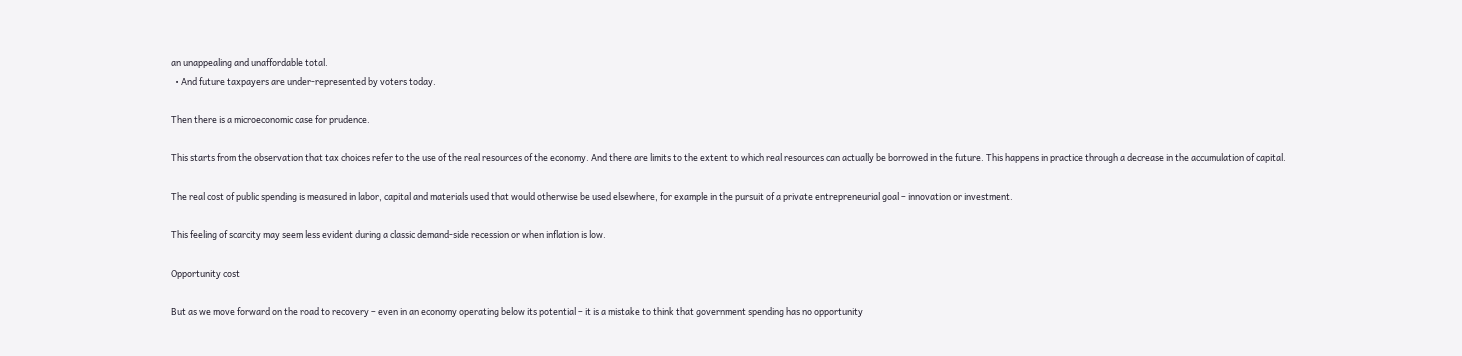an unappealing and unaffordable total.
  • And future taxpayers are under-represented by voters today.

Then there is a microeconomic case for prudence.

This starts from the observation that tax choices refer to the use of the real resources of the economy. And there are limits to the extent to which real resources can actually be borrowed in the future. This happens in practice through a decrease in the accumulation of capital.

The real cost of public spending is measured in labor, capital and materials used that would otherwise be used elsewhere, for example in the pursuit of a private entrepreneurial goal – innovation or investment.

This feeling of scarcity may seem less evident during a classic demand-side recession or when inflation is low.

Opportunity cost

But as we move forward on the road to recovery – even in an economy operating below its potential – it is a mistake to think that government spending has no opportunity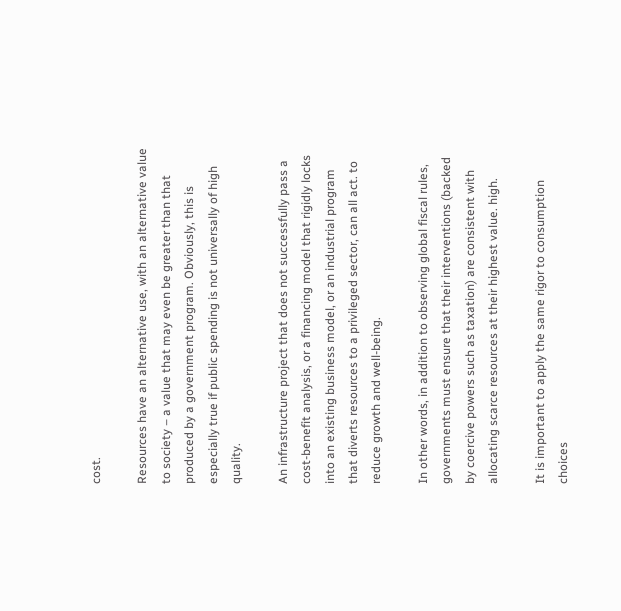cost.

Resources have an alternative use, with an alternative value to society – a value that may even be greater than that produced by a government program. Obviously, this is especially true if public spending is not universally of high quality.

An infrastructure project that does not successfully pass a cost-benefit analysis, or a financing model that rigidly locks into an existing business model, or an industrial program that diverts resources to a privileged sector, can all act. to reduce growth and well-being.

In other words, in addition to observing global fiscal rules, governments must ensure that their interventions (backed by coercive powers such as taxation) are consistent with allocating scarce resources at their highest value. high.

It is important to apply the same rigor to consumption choices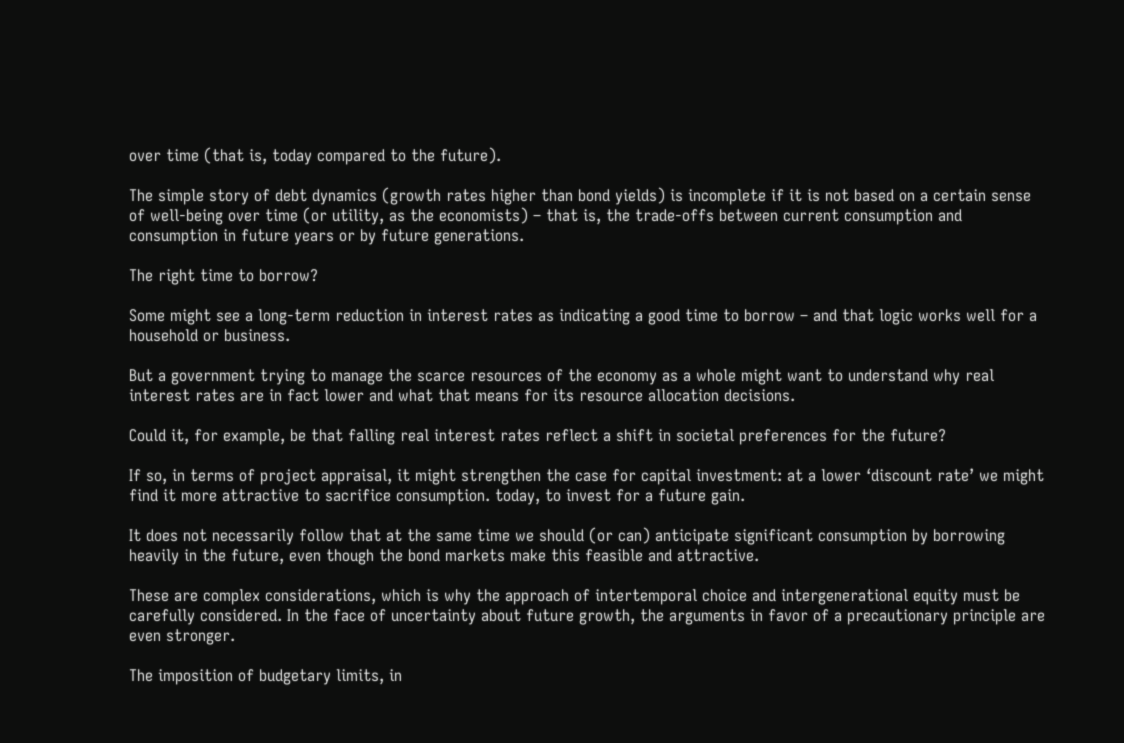over time (that is, today compared to the future).

The simple story of debt dynamics (growth rates higher than bond yields) is incomplete if it is not based on a certain sense of well-being over time (or utility, as the economists) – that is, the trade-offs between current consumption and consumption in future years or by future generations.

The right time to borrow?

Some might see a long-term reduction in interest rates as indicating a good time to borrow – and that logic works well for a household or business.

But a government trying to manage the scarce resources of the economy as a whole might want to understand why real interest rates are in fact lower and what that means for its resource allocation decisions.

Could it, for example, be that falling real interest rates reflect a shift in societal preferences for the future?

If so, in terms of project appraisal, it might strengthen the case for capital investment: at a lower ‘discount rate’ we might find it more attractive to sacrifice consumption. today, to invest for a future gain.

It does not necessarily follow that at the same time we should (or can) anticipate significant consumption by borrowing heavily in the future, even though the bond markets make this feasible and attractive.

These are complex considerations, which is why the approach of intertemporal choice and intergenerational equity must be carefully considered. In the face of uncertainty about future growth, the arguments in favor of a precautionary principle are even stronger.

The imposition of budgetary limits, in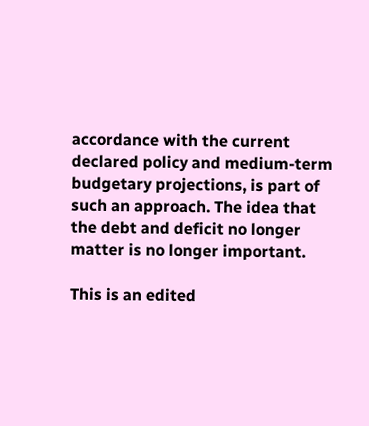accordance with the current declared policy and medium-term budgetary projections, is part of such an approach. The idea that the debt and deficit no longer matter is no longer important.

This is an edited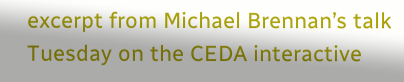excerpt from Michael Brennan’s talk Tuesday on the CEDA interactive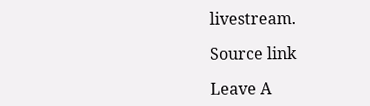livestream.

Source link

Leave A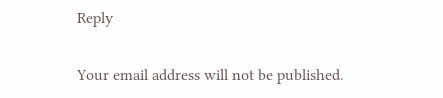Reply

Your email address will not be published.